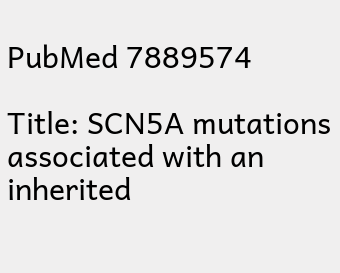PubMed 7889574

Title: SCN5A mutations associated with an inherited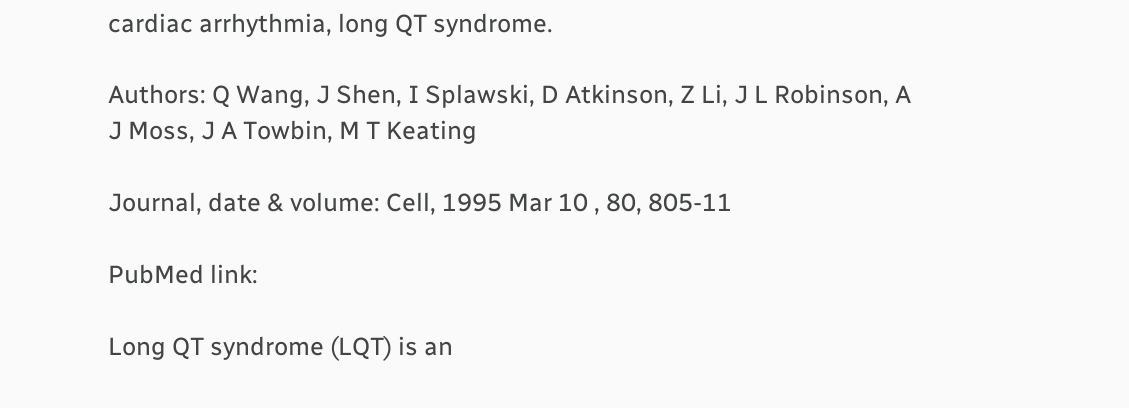cardiac arrhythmia, long QT syndrome.

Authors: Q Wang, J Shen, I Splawski, D Atkinson, Z Li, J L Robinson, A J Moss, J A Towbin, M T Keating

Journal, date & volume: Cell, 1995 Mar 10 , 80, 805-11

PubMed link:

Long QT syndrome (LQT) is an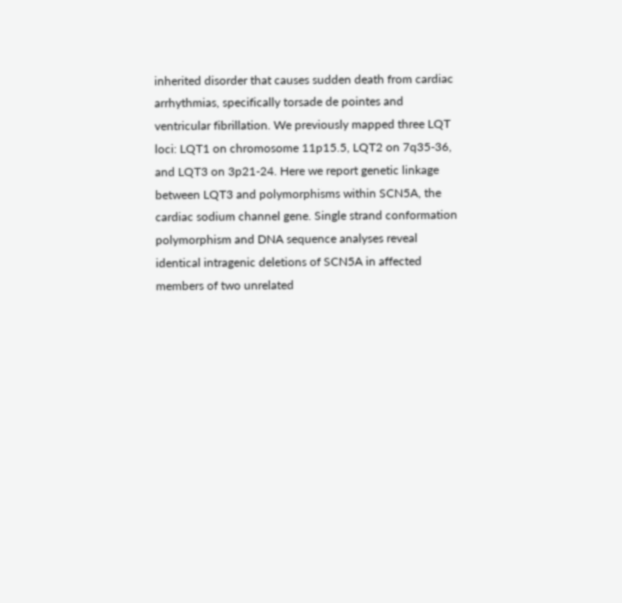inherited disorder that causes sudden death from cardiac arrhythmias, specifically torsade de pointes and ventricular fibrillation. We previously mapped three LQT loci: LQT1 on chromosome 11p15.5, LQT2 on 7q35-36, and LQT3 on 3p21-24. Here we report genetic linkage between LQT3 and polymorphisms within SCN5A, the cardiac sodium channel gene. Single strand conformation polymorphism and DNA sequence analyses reveal identical intragenic deletions of SCN5A in affected members of two unrelated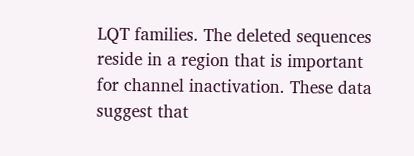LQT families. The deleted sequences reside in a region that is important for channel inactivation. These data suggest that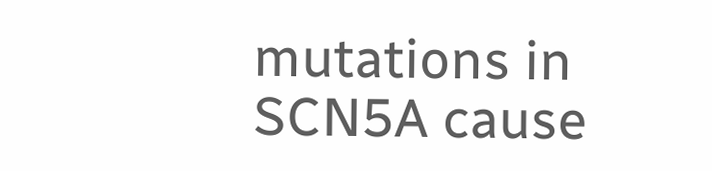mutations in SCN5A cause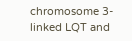chromosome 3-linked LQT and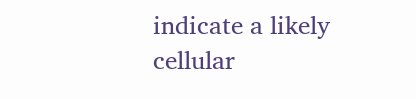indicate a likely cellular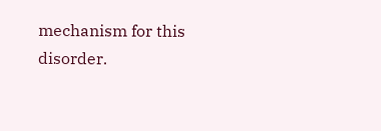mechanism for this disorder.